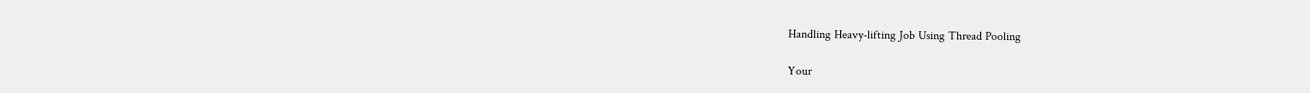Handling Heavy-lifting Job Using Thread Pooling

Your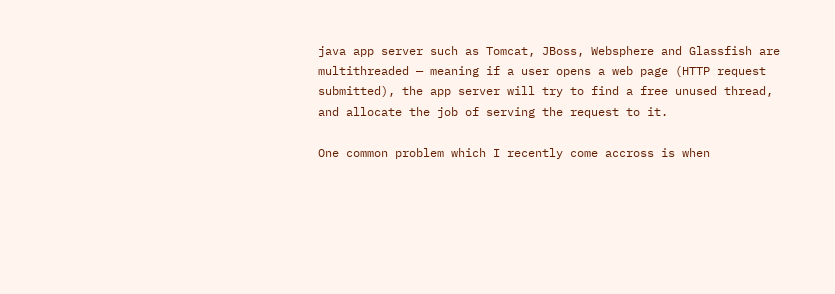java app server such as Tomcat, JBoss, Websphere and Glassfish are multithreaded — meaning if a user opens a web page (HTTP request submitted), the app server will try to find a free unused thread, and allocate the job of serving the request to it.

One common problem which I recently come accross is when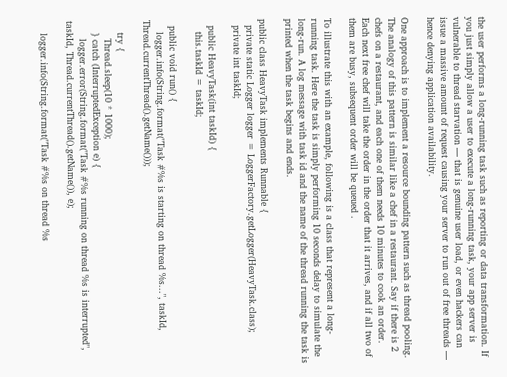the user performs a long-running task such as reporting or data transformation. If you just simply allow a user to execute a long-running task, your app server is vulnerable to thread starvation — that is genuine user load, or even hackers can issue a massive amount of request causing your server to run out of free threads — hence denying application availability.

One approach is to implement a resource bounding pattern such as thread pooling. The analogy of this pattern is similar like a chef in a restaurant. Say if there is 2 chefs on a restaurant, and each one of them needs 10 minutes to cook an order. Each next free chef will take the order in the order that it arrives, and if all two of them are busy, subsequent order will be queued .

To illustrate this with an example, following is a class that represent a long-running task. Here the task is simply performing 10 seconds delay to simulate the long-run. A log message with task id and the name of the thread running the task is printed when the task begins and ends.

public class HeavyTask implements Runnable {
  private static Logger logger = LoggerFactory.getLogger(HeavyTask.class);
  private int taskId;

  public HeavyTask(int taskId) {
    this.taskId = taskId;

  public void run() {
    logger.info(String.format("Task #%s is starting on thread %s...", taskId, Thread.currentThread().getName()));

    try {
      Thread.sleep(10 * 1000);
    } catch (InterruptedException e) {
      logger.error(String.format("Task #%s running on thread %s is interrupted", taskId, Thread.currentThread().getName()), e);

    logger.info(String.format("Task #%s on thread %s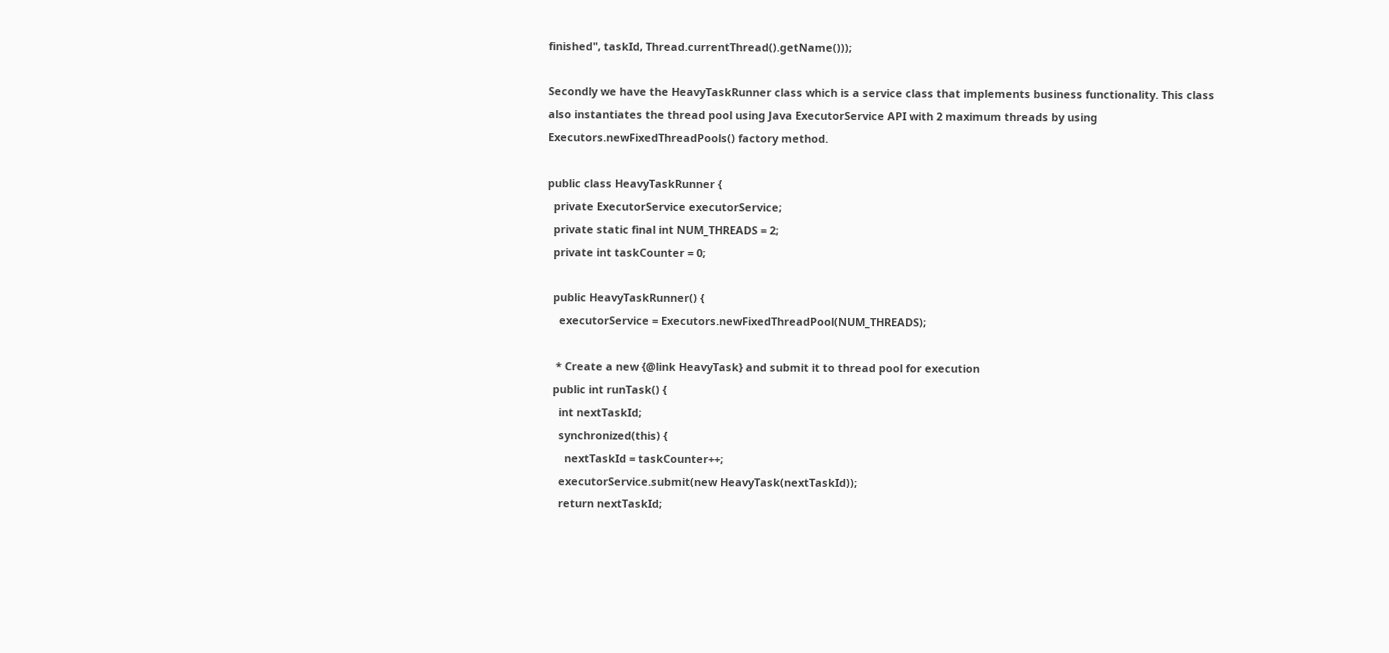finished", taskId, Thread.currentThread().getName()));

Secondly we have the HeavyTaskRunner class which is a service class that implements business functionality. This class also instantiates the thread pool using Java ExecutorService API with 2 maximum threads by using Executors.newFixedThreadPools() factory method.

public class HeavyTaskRunner {
  private ExecutorService executorService;
  private static final int NUM_THREADS = 2;
  private int taskCounter = 0;

  public HeavyTaskRunner() {
    executorService = Executors.newFixedThreadPool(NUM_THREADS);

   * Create a new {@link HeavyTask} and submit it to thread pool for execution
  public int runTask() {
    int nextTaskId;
    synchronized(this) {
      nextTaskId = taskCounter++;
    executorService.submit(new HeavyTask(nextTaskId));
    return nextTaskId;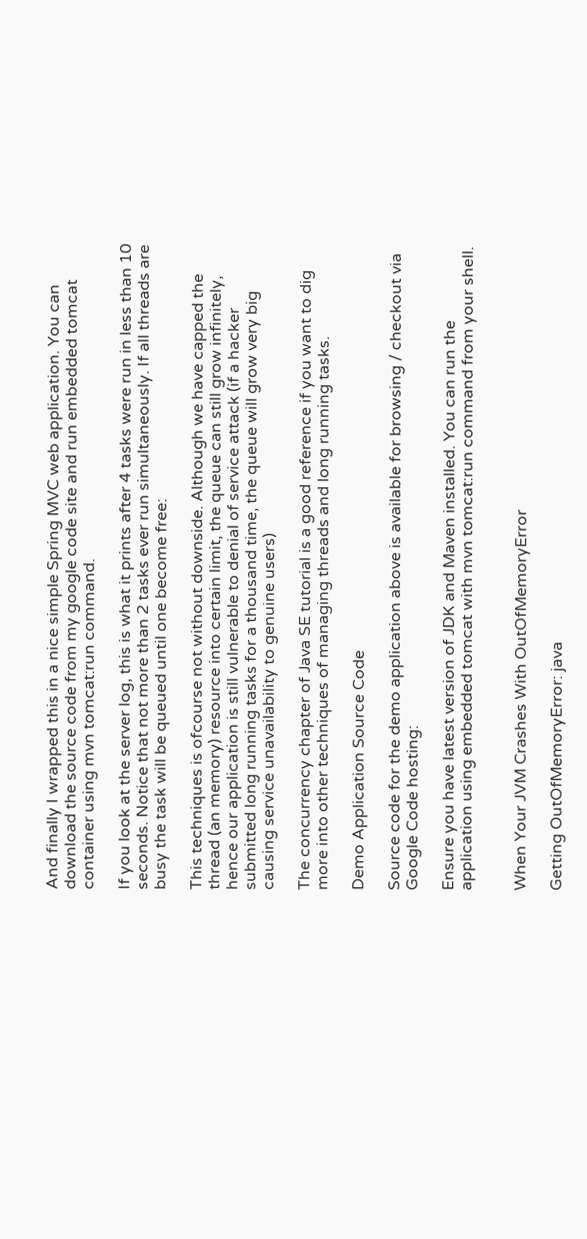And finally I wrapped this in a nice simple Spring MVC web application. You can download the source code from my google code site and run embedded tomcat container using mvn tomcat:run command.

If you look at the server log, this is what it prints after 4 tasks were run in less than 10 seconds. Notice that not more than 2 tasks ever run simultaneously. If all threads are busy the task will be queued until one become free:

This techniques is ofcourse not without downside. Although we have capped the thread (an memory) resource into certain limit, the queue can still grow infinitely, hence our application is still vulnerable to denial of service attack (if a hacker submitted long running tasks for a thousand time, the queue will grow very big causing service unavailability to genuine users)

The concurrency chapter of Java SE tutorial is a good reference if you want to dig more into other techniques of managing threads and long running tasks.

Demo Application Source Code

Source code for the demo application above is available for browsing / checkout via Google Code hosting:

Ensure you have latest version of JDK and Maven installed. You can run the application using embedded tomcat with mvn tomcat:run command from your shell.


When Your JVM Crashes With OutOfMemoryError

Getting OutOfMemoryError: java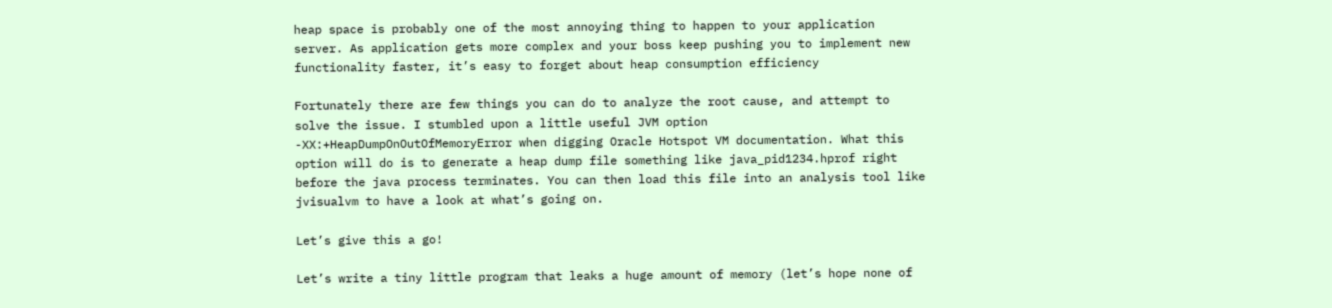heap space is probably one of the most annoying thing to happen to your application server. As application gets more complex and your boss keep pushing you to implement new functionality faster, it’s easy to forget about heap consumption efficiency

Fortunately there are few things you can do to analyze the root cause, and attempt to solve the issue. I stumbled upon a little useful JVM option -XX:+HeapDumpOnOutOfMemoryError when digging Oracle Hotspot VM documentation. What this option will do is to generate a heap dump file something like java_pid1234.hprof right before the java process terminates. You can then load this file into an analysis tool like jvisualvm to have a look at what’s going on.

Let’s give this a go!

Let’s write a tiny little program that leaks a huge amount of memory (let’s hope none of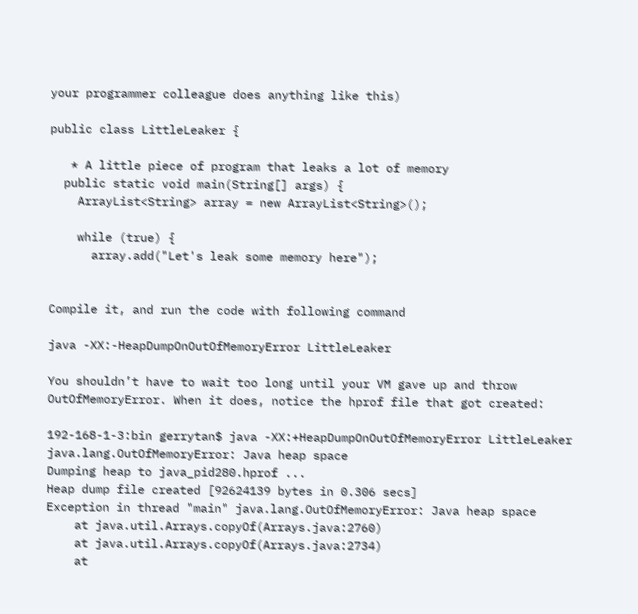your programmer colleague does anything like this)

public class LittleLeaker {

   * A little piece of program that leaks a lot of memory
  public static void main(String[] args) {
    ArrayList<String> array = new ArrayList<String>();

    while (true) {
      array.add("Let's leak some memory here");


Compile it, and run the code with following command

java -XX:-HeapDumpOnOutOfMemoryError LittleLeaker

You shouldn’t have to wait too long until your VM gave up and throw OutOfMemoryError. When it does, notice the hprof file that got created:

192-168-1-3:bin gerrytan$ java -XX:+HeapDumpOnOutOfMemoryError LittleLeaker
java.lang.OutOfMemoryError: Java heap space
Dumping heap to java_pid280.hprof ...
Heap dump file created [92624139 bytes in 0.306 secs]
Exception in thread "main" java.lang.OutOfMemoryError: Java heap space
    at java.util.Arrays.copyOf(Arrays.java:2760)
    at java.util.Arrays.copyOf(Arrays.java:2734)
    at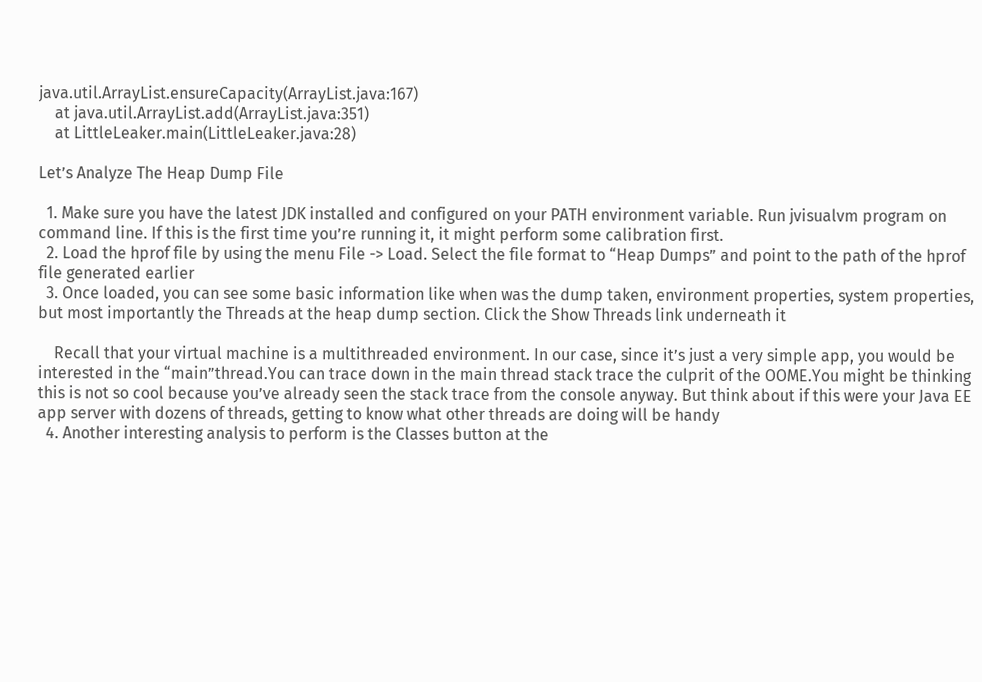java.util.ArrayList.ensureCapacity(ArrayList.java:167)
    at java.util.ArrayList.add(ArrayList.java:351)
    at LittleLeaker.main(LittleLeaker.java:28)

Let’s Analyze The Heap Dump File

  1. Make sure you have the latest JDK installed and configured on your PATH environment variable. Run jvisualvm program on command line. If this is the first time you’re running it, it might perform some calibration first.
  2. Load the hprof file by using the menu File -> Load. Select the file format to “Heap Dumps” and point to the path of the hprof file generated earlier
  3. Once loaded, you can see some basic information like when was the dump taken, environment properties, system properties, but most importantly the Threads at the heap dump section. Click the Show Threads link underneath it

    Recall that your virtual machine is a multithreaded environment. In our case, since it’s just a very simple app, you would be interested in the “main”thread.You can trace down in the main thread stack trace the culprit of the OOME.You might be thinking this is not so cool because you’ve already seen the stack trace from the console anyway. But think about if this were your Java EE app server with dozens of threads, getting to know what other threads are doing will be handy
  4. Another interesting analysis to perform is the Classes button at the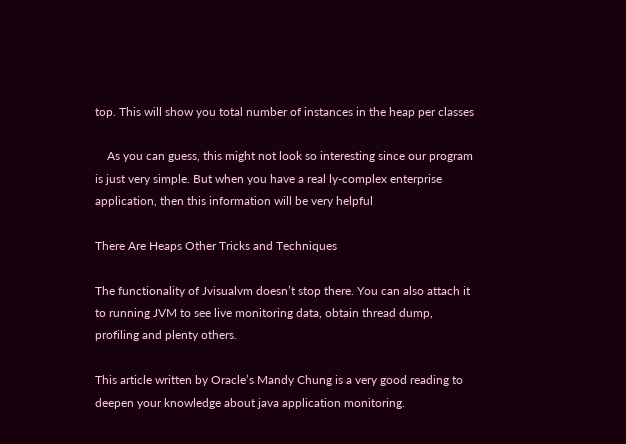top. This will show you total number of instances in the heap per classes

    As you can guess, this might not look so interesting since our program is just very simple. But when you have a real ly-complex enterprise application, then this information will be very helpful

There Are Heaps Other Tricks and Techniques

The functionality of Jvisualvm doesn’t stop there. You can also attach it to running JVM to see live monitoring data, obtain thread dump, profiling and plenty others.

This article written by Oracle’s Mandy Chung is a very good reading to deepen your knowledge about java application monitoring.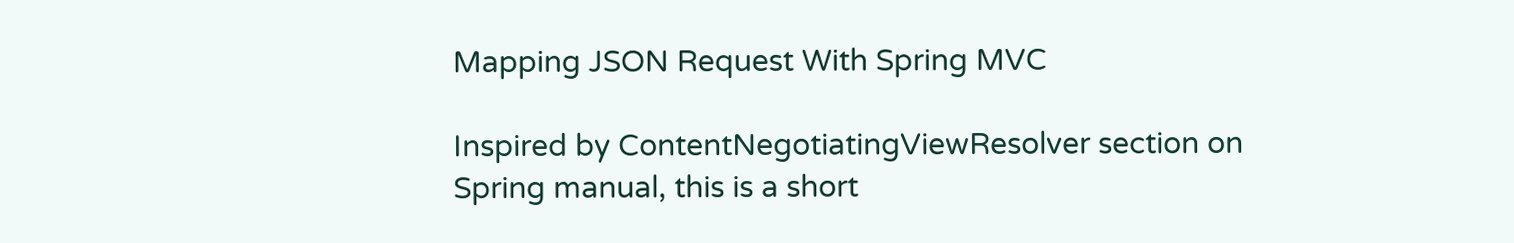Mapping JSON Request With Spring MVC

Inspired by ContentNegotiatingViewResolver section on Spring manual, this is a short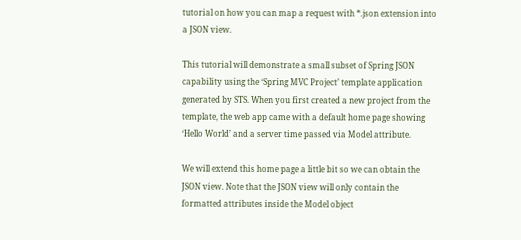tutorial on how you can map a request with *.json extension into a JSON view.

This tutorial will demonstrate a small subset of Spring JSON capability using the ‘Spring MVC Project’ template application generated by STS. When you first created a new project from the template, the web app came with a default home page showing ‘Hello World’ and a server time passed via Model attribute.

We will extend this home page a little bit so we can obtain the JSON view. Note that the JSON view will only contain the formatted attributes inside the Model object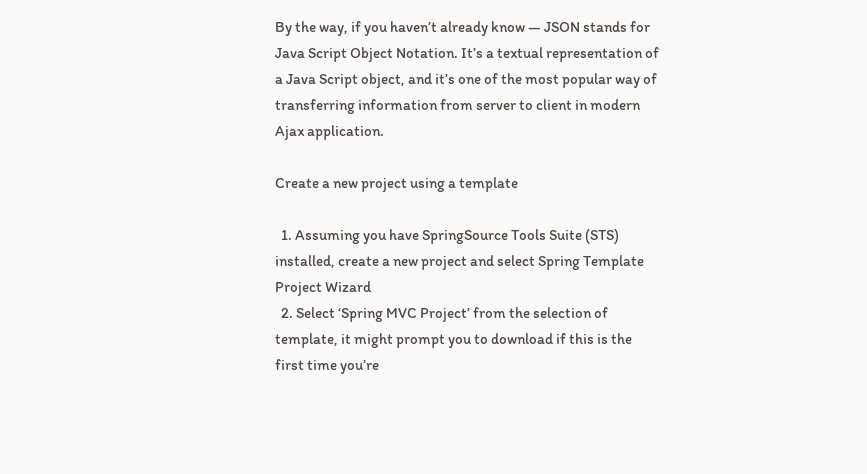By the way, if you haven’t already know — JSON stands for Java Script Object Notation. It’s a textual representation of a Java Script object, and it’s one of the most popular way of transferring information from server to client in modern Ajax application.

Create a new project using a template

  1. Assuming you have SpringSource Tools Suite (STS) installed, create a new project and select Spring Template Project Wizard
  2. Select ‘Spring MVC Project’ from the selection of template, it might prompt you to download if this is the first time you’re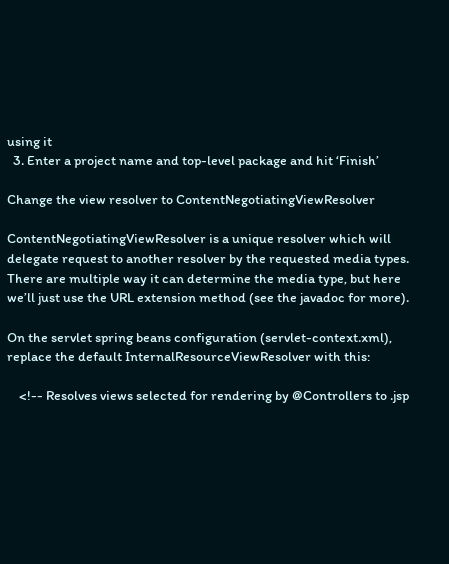using it
  3. Enter a project name and top-level package and hit ‘Finish’

Change the view resolver to ContentNegotiatingViewResolver

ContentNegotiatingViewResolver is a unique resolver which will delegate request to another resolver by the requested media types. There are multiple way it can determine the media type, but here we’ll just use the URL extension method (see the javadoc for more).

On the servlet spring beans configuration (servlet-context.xml), replace the default InternalResourceViewResolver with this:

    <!-- Resolves views selected for rendering by @Controllers to .jsp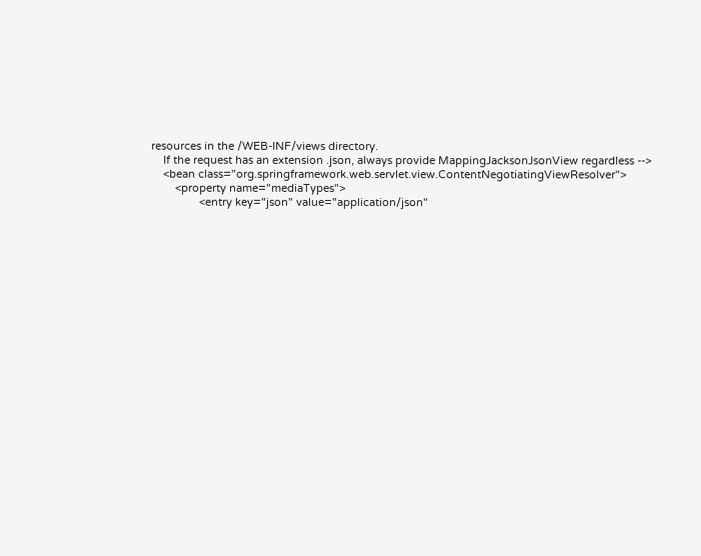resources in the /WEB-INF/views directory.
    If the request has an extension .json, always provide MappingJacksonJsonView regardless -->
    <bean class="org.springframework.web.servlet.view.ContentNegotiatingViewResolver">
        <property name="mediaTypes">
                <entry key="json" value="application/json"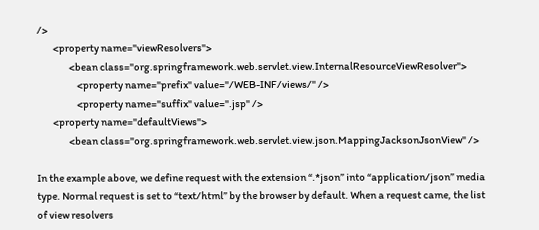/>
        <property name="viewResolvers">
                <bean class="org.springframework.web.servlet.view.InternalResourceViewResolver">
                    <property name="prefix" value="/WEB-INF/views/" />
                    <property name="suffix" value=".jsp" />
        <property name="defaultViews">
                <bean class="org.springframework.web.servlet.view.json.MappingJacksonJsonView" />

In the example above, we define request with the extension “.*json” into “application/json” media type. Normal request is set to “text/html” by the browser by default. When a request came, the list of view resolvers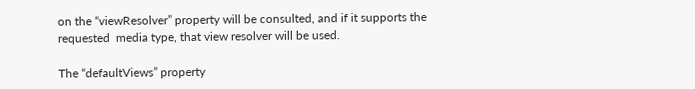on the “viewResolver” property will be consulted, and if it supports the requested  media type, that view resolver will be used.

The “defaultViews” property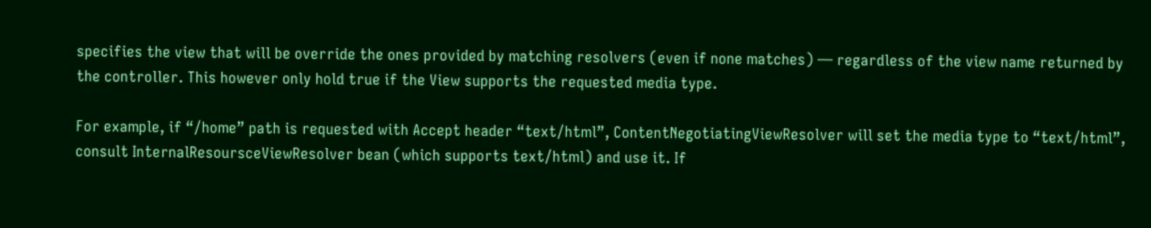specifies the view that will be override the ones provided by matching resolvers (even if none matches) — regardless of the view name returned by the controller. This however only hold true if the View supports the requested media type.

For example, if “/home” path is requested with Accept header “text/html”, ContentNegotiatingViewResolver will set the media type to “text/html”, consult InternalResoursceViewResolver bean (which supports text/html) and use it. If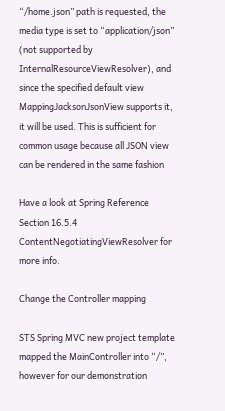“/home.json” path is requested, the media type is set to “application/json” (not supported by InternalResourceViewResolver), and since the specified default view MappingJacksonJsonView supports it, it will be used. This is sufficient for common usage because all JSON view can be rendered in the same fashion

Have a look at Spring Reference Section 16.5.4 ContentNegotiatingViewResolver for more info.

Change the Controller mapping

STS Spring MVC new project template mapped the MainController into “/”, however for our demonstration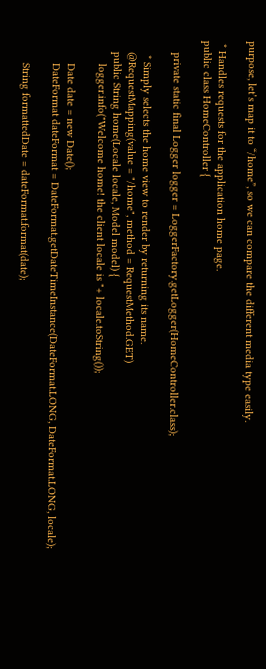purpose, let’s map it to “/home”, so we can compare the different media type easily.

 * Handles requests for the application home page.
public class HomeController {

    private static final Logger logger = LoggerFactory.getLogger(HomeController.class);

     * Simply selects the home view to render by returning its name.
    @RequestMapping(value = "/home", method = RequestMethod.GET)
    public String home(Locale locale, Model model) {
        logger.info("Welcome home! the client locale is "+ locale.toString());

        Date date = new Date();
        DateFormat dateFormat = DateFormat.getDateTimeInstance(DateFormat.LONG, DateFormat.LONG, locale);

        String formattedDate = dateFormat.format(date);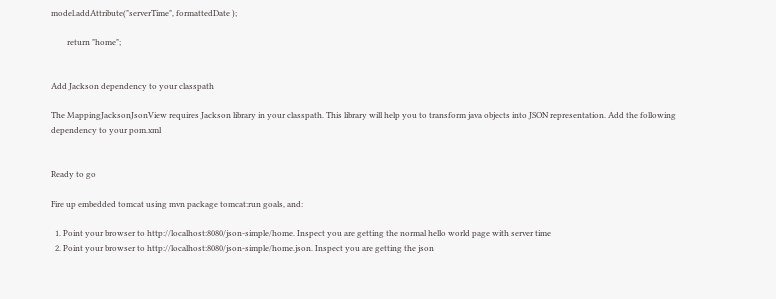model.addAttribute("serverTime", formattedDate );

        return "home";


Add Jackson dependency to your classpath

The MappingJacksonJsonView requires Jackson library in your classpath. This library will help you to transform java objects into JSON representation. Add the following dependency to your pom.xml


Ready to go

Fire up embedded tomcat using mvn package tomcat:run goals, and:

  1. Point your browser to http://localhost:8080/json-simple/home. Inspect you are getting the normal hello world page with server time
  2. Point your browser to http://localhost:8080/json-simple/home.json. Inspect you are getting the json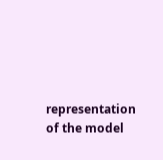representation of the model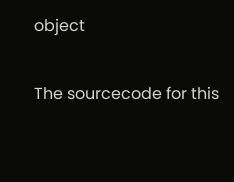object

The sourcecode for this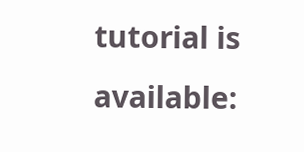tutorial is available: